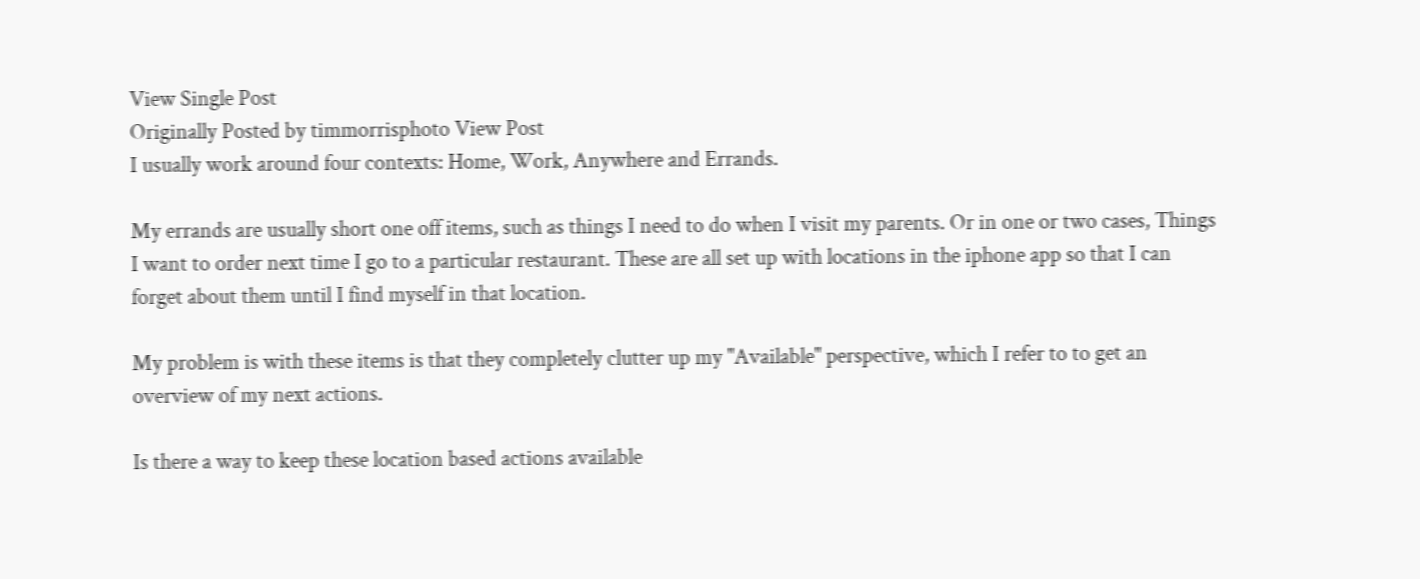View Single Post
Originally Posted by timmorrisphoto View Post
I usually work around four contexts: Home, Work, Anywhere and Errands.

My errands are usually short one off items, such as things I need to do when I visit my parents. Or in one or two cases, Things I want to order next time I go to a particular restaurant. These are all set up with locations in the iphone app so that I can forget about them until I find myself in that location.

My problem is with these items is that they completely clutter up my "Available" perspective, which I refer to to get an overview of my next actions.

Is there a way to keep these location based actions available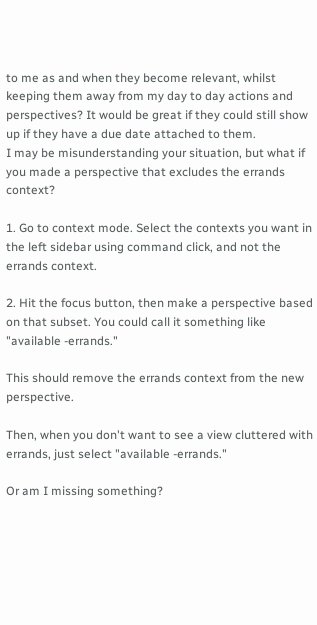to me as and when they become relevant, whilst keeping them away from my day to day actions and perspectives? It would be great if they could still show up if they have a due date attached to them.
I may be misunderstanding your situation, but what if you made a perspective that excludes the errands context?

1. Go to context mode. Select the contexts you want in the left sidebar using command click, and not the errands context.

2. Hit the focus button, then make a perspective based on that subset. You could call it something like "available -errands."

This should remove the errands context from the new perspective.

Then, when you don't want to see a view cluttered with errands, just select "available -errands."

Or am I missing something?